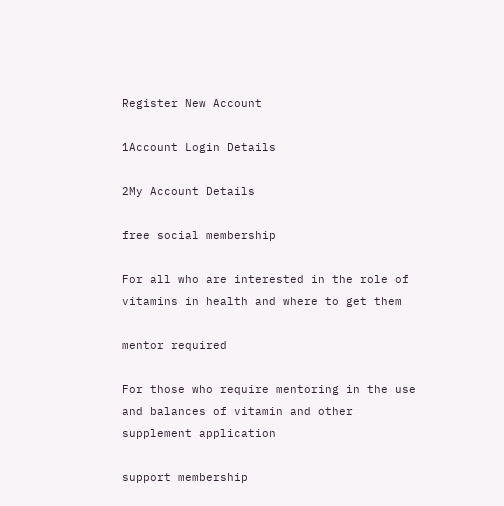Register New Account

1Account Login Details

2My Account Details

free social membership

For all who are interested in the role of vitamins in health and where to get them

mentor required

For those who require mentoring in the use and balances of vitamin and other supplement application

support membership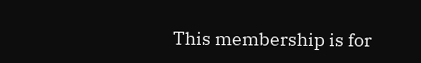This membership is for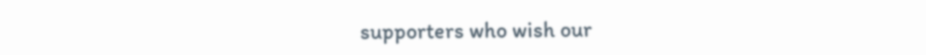supporters who wish our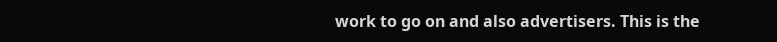work to go on and also advertisers. This is the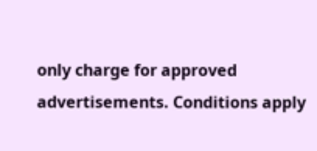only charge for approved advertisements. Conditions apply